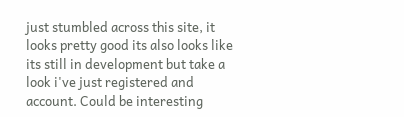just stumbled across this site, it looks pretty good its also looks like its still in development but take a look i've just registered and account. Could be interesting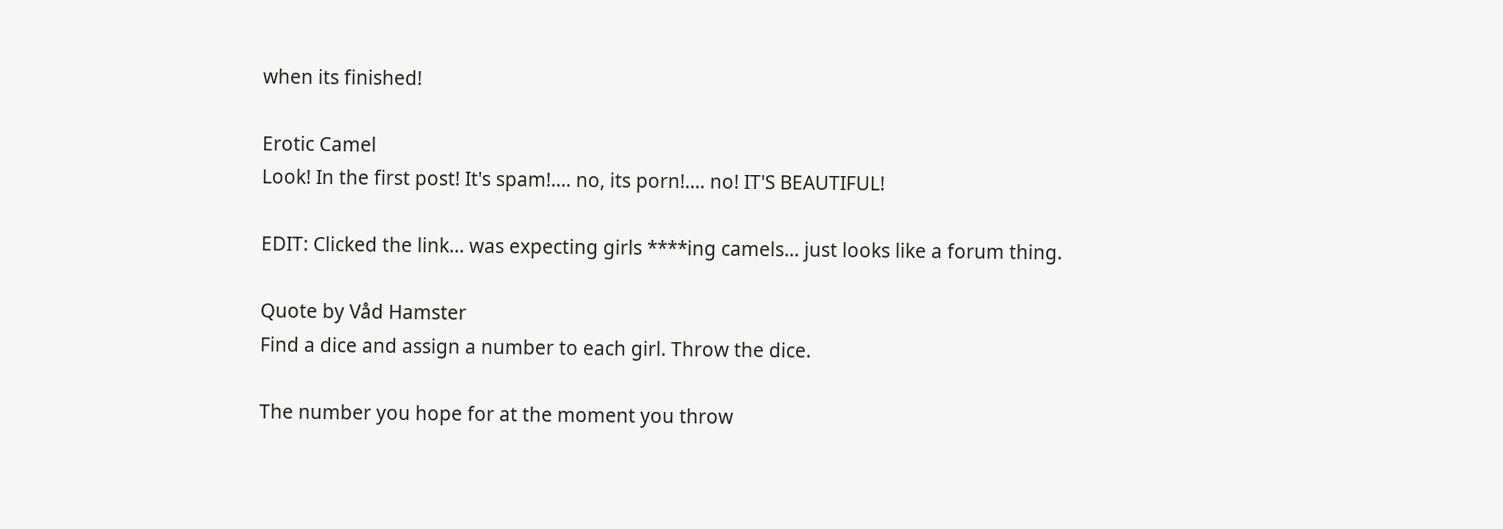when its finished!

Erotic Camel
Look! In the first post! It's spam!.... no, its porn!.... no! IT'S BEAUTIFUL!

EDIT: Clicked the link... was expecting girls ****ing camels... just looks like a forum thing.

Quote by Våd Hamster
Find a dice and assign a number to each girl. Throw the dice.

The number you hope for at the moment you throw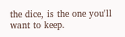the dice, is the one you'll want to keep.